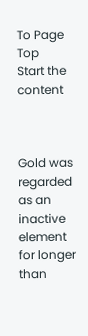To Page Top
Start the content



Gold was regarded as an inactive element for longer than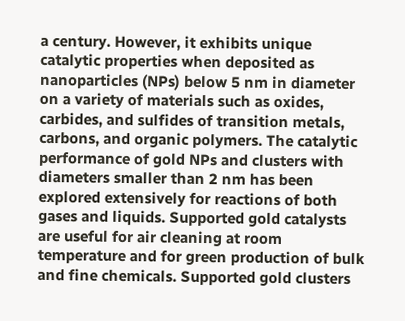a century. However, it exhibits unique catalytic properties when deposited as nanoparticles (NPs) below 5 nm in diameter on a variety of materials such as oxides, carbides, and sulfides of transition metals, carbons, and organic polymers. The catalytic performance of gold NPs and clusters with diameters smaller than 2 nm has been explored extensively for reactions of both gases and liquids. Supported gold catalysts are useful for air cleaning at room temperature and for green production of bulk and fine chemicals. Supported gold clusters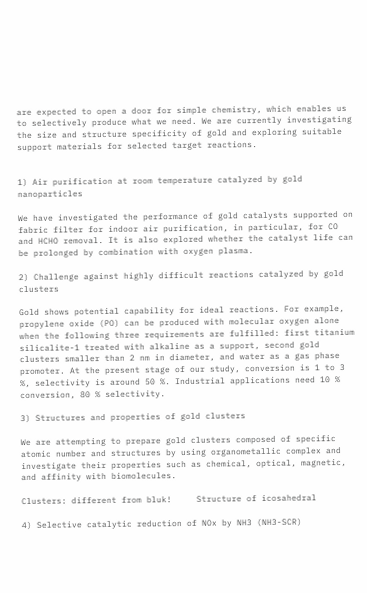are expected to open a door for simple chemistry, which enables us to selectively produce what we need. We are currently investigating the size and structure specificity of gold and exploring suitable support materials for selected target reactions.


1) Air purification at room temperature catalyzed by gold nanoparticles

We have investigated the performance of gold catalysts supported on fabric filter for indoor air purification, in particular, for CO and HCHO removal. It is also explored whether the catalyst life can be prolonged by combination with oxygen plasma.

2) Challenge against highly difficult reactions catalyzed by gold clusters

Gold shows potential capability for ideal reactions. For example, propylene oxide (PO) can be produced with molecular oxygen alone when the following three requirements are fulfilled: first titanium silicalite-1 treated with alkaline as a support, second gold clusters smaller than 2 nm in diameter, and water as a gas phase promoter. At the present stage of our study, conversion is 1 to 3 %, selectivity is around 50 %. Industrial applications need 10 % conversion, 80 % selectivity.

3) Structures and properties of gold clusters

We are attempting to prepare gold clusters composed of specific atomic number and structures by using organometallic complex and investigate their properties such as chemical, optical, magnetic, and affinity with biomolecules.

Clusters: different from bluk!     Structure of icosahedral

4) Selective catalytic reduction of NOx by NH3 (NH3-SCR)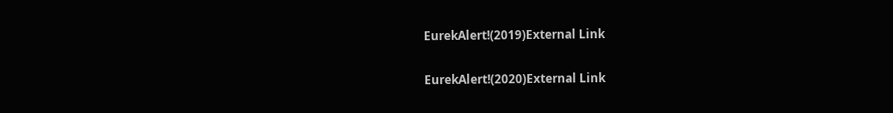EurekAlert!(2019)External Link

EurekAlert!(2020)External Link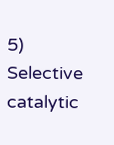5) Selective catalytic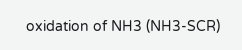oxidation of NH3 (NH3-SCR)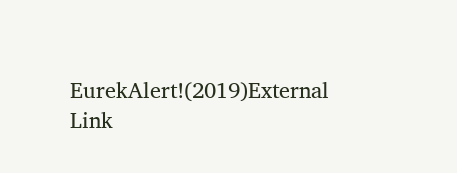EurekAlert!(2019)External Link